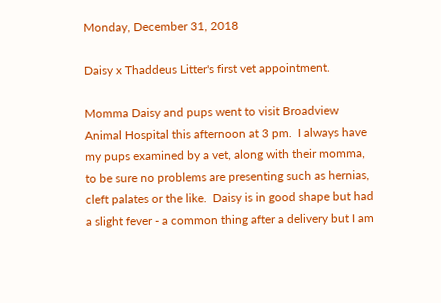Monday, December 31, 2018

Daisy x Thaddeus Litter's first vet appointment.

Momma Daisy and pups went to visit Broadview Animal Hospital this afternoon at 3 pm.  I always have my pups examined by a vet, along with their momma, to be sure no problems are presenting such as hernias, cleft palates or the like.  Daisy is in good shape but had a slight fever - a common thing after a delivery but I am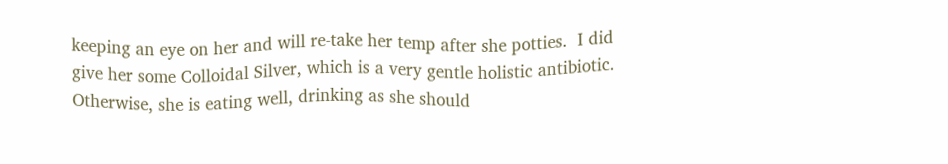keeping an eye on her and will re-take her temp after she potties.  I did give her some Colloidal Silver, which is a very gentle holistic antibiotic.  Otherwise, she is eating well, drinking as she should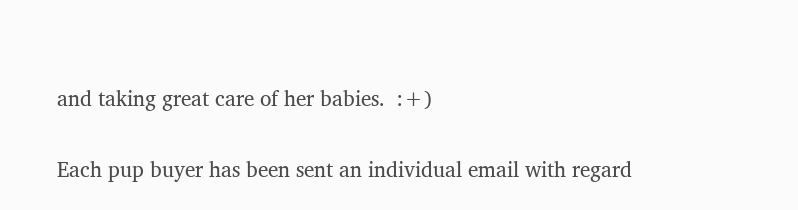and taking great care of her babies.  :+)

Each pup buyer has been sent an individual email with regard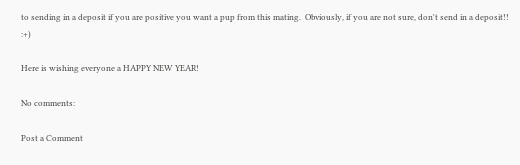to sending in a deposit if you are positive you want a pup from this mating.  Obviously, if you are not sure, don't send in a deposit!! :+)

Here is wishing everyone a HAPPY NEW YEAR!

No comments:

Post a Comment